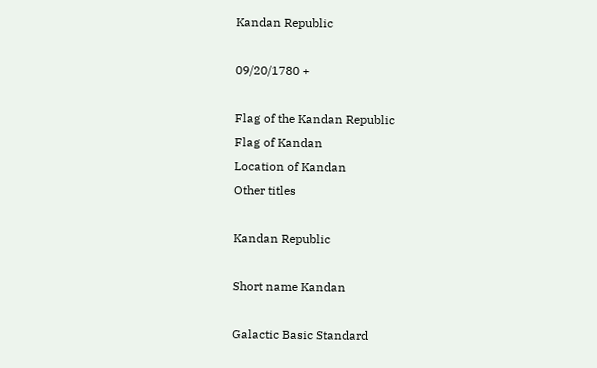Kandan Republic

09/20/1780 +

Flag of the Kandan Republic
Flag of Kandan
Location of Kandan
Other titles

Kandan Republic

Short name Kandan

Galactic Basic Standard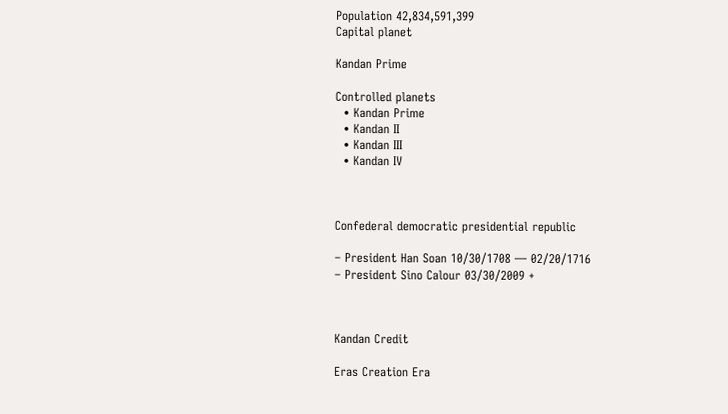Population 42,834,591,399
Capital planet

Kandan Prime

Controlled planets
  • Kandan Prime
  • Kandan II
  • Kandan III
  • Kandan IV



Confederal democratic presidential republic

– President Han Soan 10/30/1708 — 02/20/1716
– President Sino Calour 03/30/2009 +



Kandan Credit

Eras Creation Era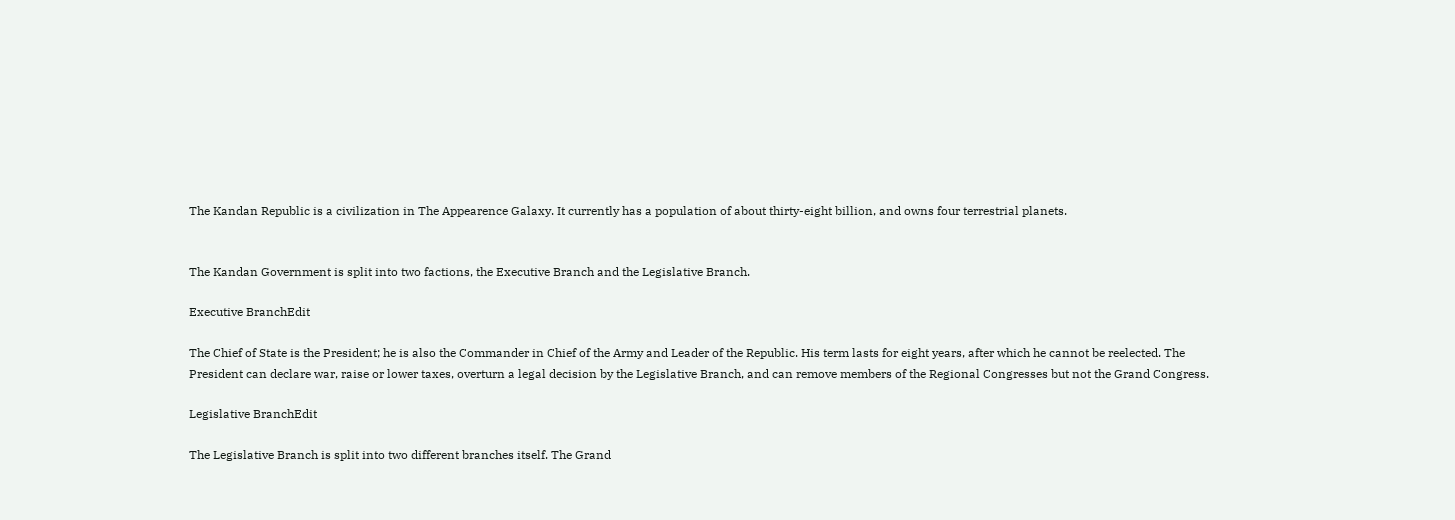The Kandan Republic is a civilization in The Appearence Galaxy. It currently has a population of about thirty-eight billion, and owns four terrestrial planets.


The Kandan Government is split into two factions, the Executive Branch and the Legislative Branch.

Executive BranchEdit

The Chief of State is the President; he is also the Commander in Chief of the Army and Leader of the Republic. His term lasts for eight years, after which he cannot be reelected. The President can declare war, raise or lower taxes, overturn a legal decision by the Legislative Branch, and can remove members of the Regional Congresses but not the Grand Congress.

Legislative BranchEdit

The Legislative Branch is split into two different branches itself. The Grand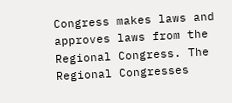Congress makes laws and approves laws from the Regional Congress. The Regional Congresses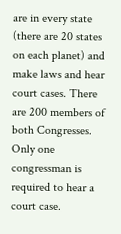are in every state (there are 20 states on each planet) and make laws and hear court cases. There are 200 members of both Congresses. Only one congressman is required to hear a court case.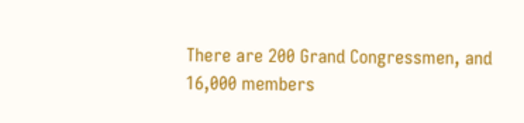There are 200 Grand Congressmen, and 16,000 members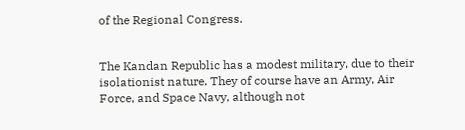of the Regional Congress.


The Kandan Republic has a modest military, due to their isolationist nature. They of course have an Army, Air Force, and Space Navy, although not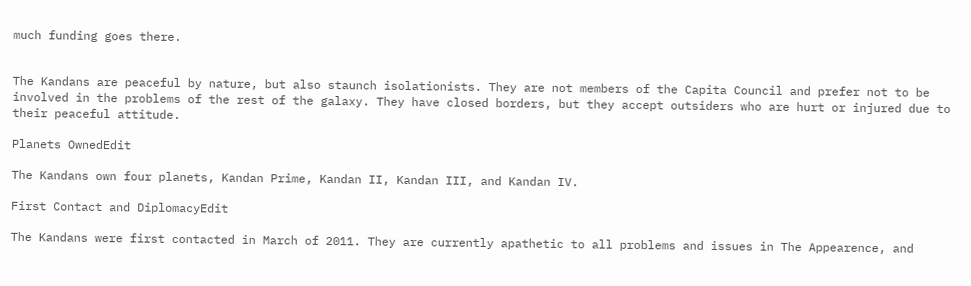much funding goes there.


The Kandans are peaceful by nature, but also staunch isolationists. They are not members of the Capita Council and prefer not to be involved in the problems of the rest of the galaxy. They have closed borders, but they accept outsiders who are hurt or injured due to their peaceful attitude.

Planets OwnedEdit

The Kandans own four planets, Kandan Prime, Kandan II, Kandan III, and Kandan IV.

First Contact and DiplomacyEdit

The Kandans were first contacted in March of 2011. They are currently apathetic to all problems and issues in The Appearence, and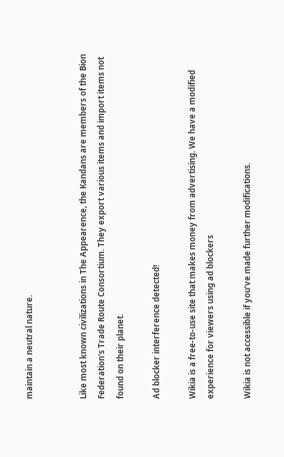maintain a neutral nature.


Like most known civilizations in The Appearence, the Kandans are members of the Bion Federation's Trade Route Consortium. They export various items and import items not found on their planet.

Ad blocker interference detected!

Wikia is a free-to-use site that makes money from advertising. We have a modified experience for viewers using ad blockers

Wikia is not accessible if you’ve made further modifications.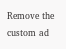Remove the custom ad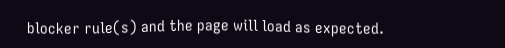blocker rule(s) and the page will load as expected.